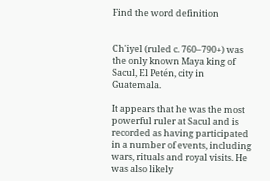Find the word definition


Ch'iyel (ruled c. 760–790+) was the only known Maya king of Sacul, El Petén, city in Guatemala.

It appears that he was the most powerful ruler at Sacul and is recorded as having participated in a number of events, including wars, rituals and royal visits. He was also likely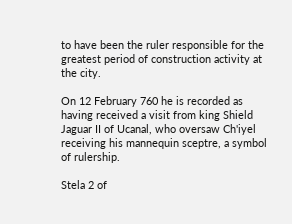to have been the ruler responsible for the greatest period of construction activity at the city.

On 12 February 760 he is recorded as having received a visit from king Shield Jaguar II of Ucanal, who oversaw Ch'iyel receiving his mannequin sceptre, a symbol of rulership.

Stela 2 of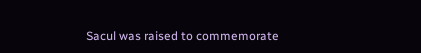Sacul was raised to commemorate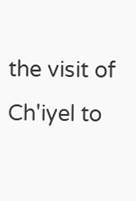the visit of Ch'iyel to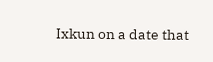Ixkun on a date that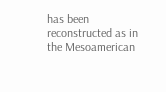has been reconstructed as in the Mesoamerican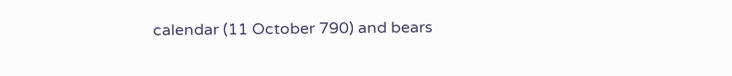calendar (11 October 790) and bears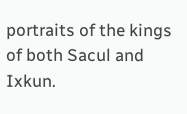portraits of the kings of both Sacul and Ixkun.